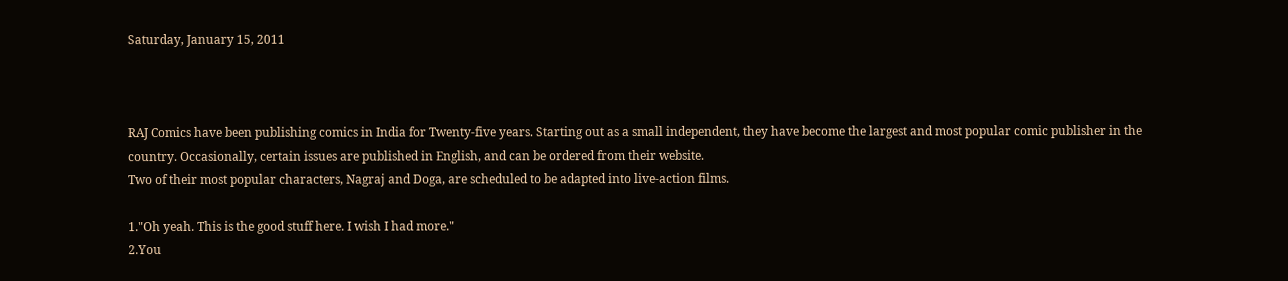Saturday, January 15, 2011



RAJ Comics have been publishing comics in India for Twenty-five years. Starting out as a small independent, they have become the largest and most popular comic publisher in the country. Occasionally, certain issues are published in English, and can be ordered from their website.
Two of their most popular characters, Nagraj and Doga, are scheduled to be adapted into live-action films.

1."Oh yeah. This is the good stuff here. I wish I had more."
2.You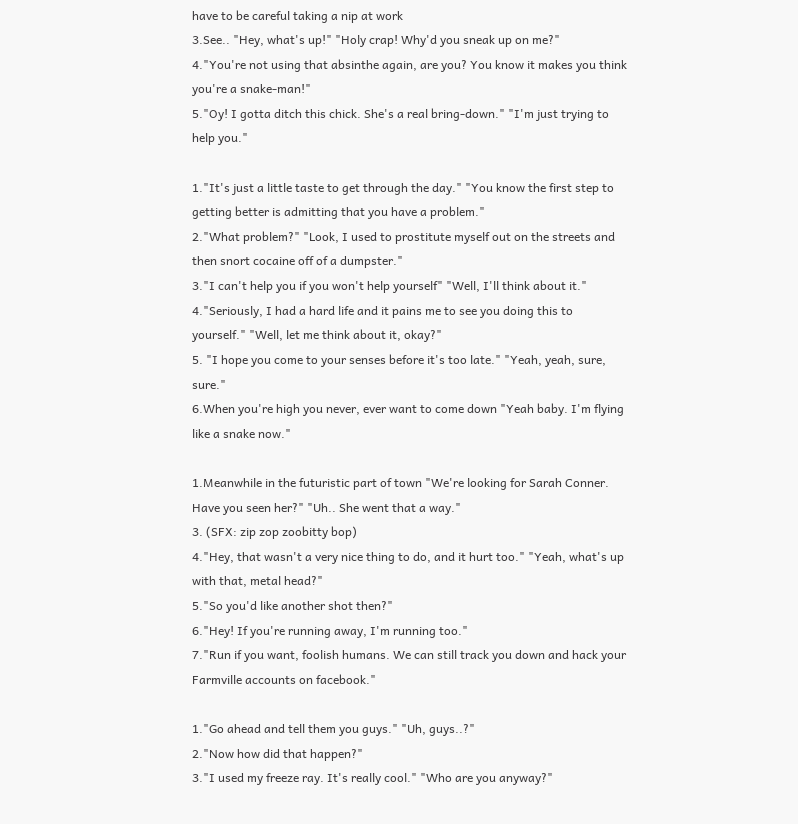have to be careful taking a nip at work
3.See.. "Hey, what's up!" "Holy crap! Why'd you sneak up on me?"
4."You're not using that absinthe again, are you? You know it makes you think you're a snake-man!"
5."Oy! I gotta ditch this chick. She's a real bring-down." "I'm just trying to help you."

1."It's just a little taste to get through the day." "You know the first step to getting better is admitting that you have a problem."
2."What problem?" "Look, I used to prostitute myself out on the streets and then snort cocaine off of a dumpster."
3."I can't help you if you won't help yourself" "Well, I'll think about it."
4."Seriously, I had a hard life and it pains me to see you doing this to yourself." "Well, let me think about it, okay?"
5. "I hope you come to your senses before it's too late." "Yeah, yeah, sure, sure."
6.When you're high you never, ever want to come down "Yeah baby. I'm flying like a snake now."

1.Meanwhile in the futuristic part of town "We're looking for Sarah Conner. Have you seen her?" "Uh.. She went that a way."
3. (SFX: zip zop zoobitty bop)
4."Hey, that wasn't a very nice thing to do, and it hurt too." "Yeah, what's up with that, metal head?"
5."So you'd like another shot then?"
6."Hey! If you're running away, I'm running too."
7."Run if you want, foolish humans. We can still track you down and hack your Farmville accounts on facebook."

1."Go ahead and tell them you guys." "Uh, guys..?"
2."Now how did that happen?"
3."I used my freeze ray. It's really cool." "Who are you anyway?"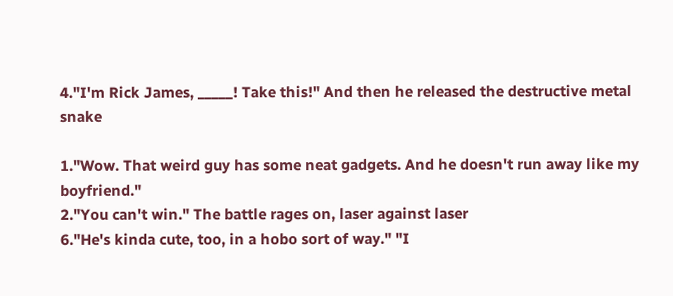4."I'm Rick James, _____! Take this!" And then he released the destructive metal snake

1."Wow. That weird guy has some neat gadgets. And he doesn't run away like my boyfriend."
2."You can't win." The battle rages on, laser against laser
6."He's kinda cute, too, in a hobo sort of way." "I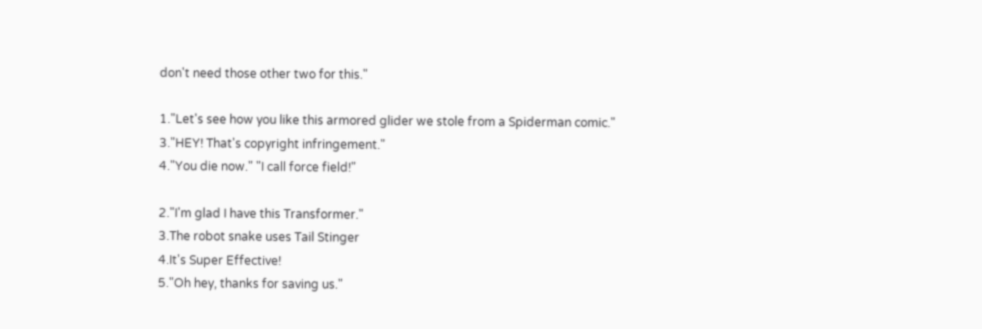don't need those other two for this."

1."Let's see how you like this armored glider we stole from a Spiderman comic."
3."HEY! That's copyright infringement."
4."You die now." "I call force field!"

2."I'm glad I have this Transformer."
3.The robot snake uses Tail Stinger
4.It's Super Effective!
5."Oh hey, thanks for saving us."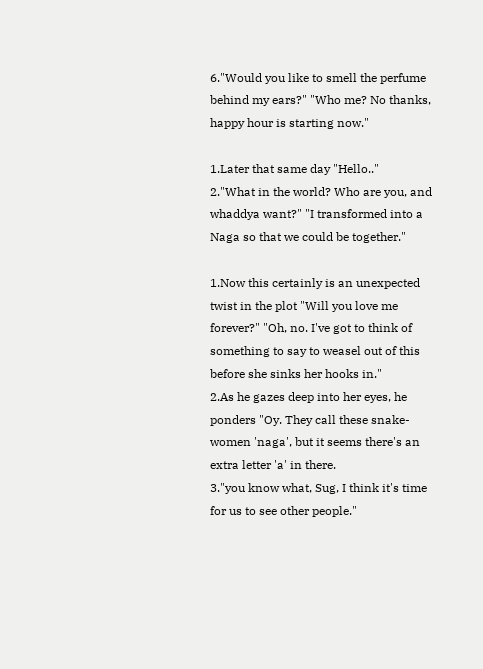6."Would you like to smell the perfume behind my ears?" "Who me? No thanks, happy hour is starting now."

1.Later that same day "Hello.."
2."What in the world? Who are you, and whaddya want?" "I transformed into a Naga so that we could be together."

1.Now this certainly is an unexpected twist in the plot "Will you love me forever?" "Oh, no. I've got to think of something to say to weasel out of this before she sinks her hooks in."
2.As he gazes deep into her eyes, he ponders "Oy. They call these snake-women 'naga', but it seems there's an extra letter 'a' in there.
3."you know what, Sug, I think it's time for us to see other people."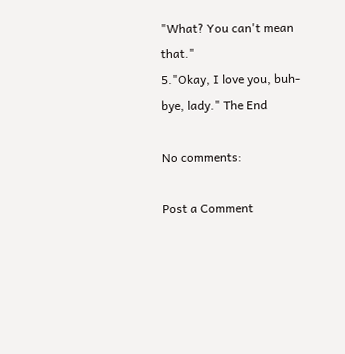"What? You can't mean that."
5."Okay, I love you, buh-bye, lady." The End

No comments:

Post a Comment